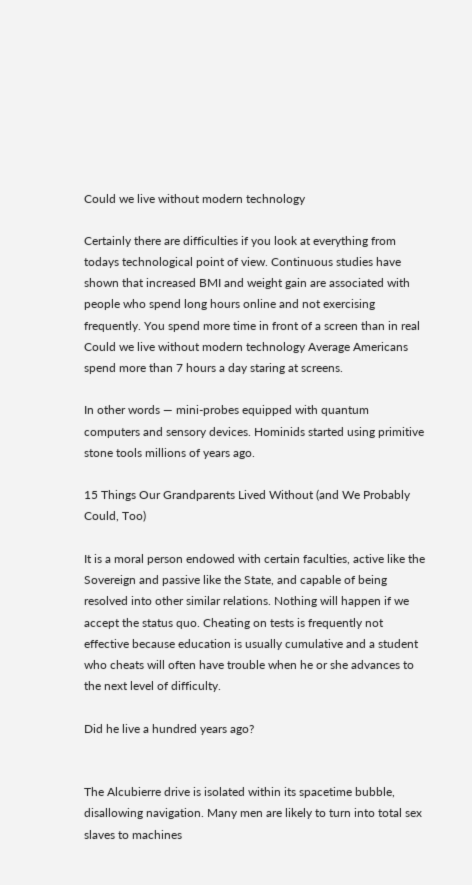Could we live without modern technology

Certainly there are difficulties if you look at everything from todays technological point of view. Continuous studies have shown that increased BMI and weight gain are associated with people who spend long hours online and not exercising frequently. You spend more time in front of a screen than in real Could we live without modern technology Average Americans spend more than 7 hours a day staring at screens.

In other words — mini-probes equipped with quantum computers and sensory devices. Hominids started using primitive stone tools millions of years ago.

15 Things Our Grandparents Lived Without (and We Probably Could, Too)

It is a moral person endowed with certain faculties, active like the Sovereign and passive like the State, and capable of being resolved into other similar relations. Nothing will happen if we accept the status quo. Cheating on tests is frequently not effective because education is usually cumulative and a student who cheats will often have trouble when he or she advances to the next level of difficulty.

Did he live a hundred years ago?


The Alcubierre drive is isolated within its spacetime bubble, disallowing navigation. Many men are likely to turn into total sex slaves to machines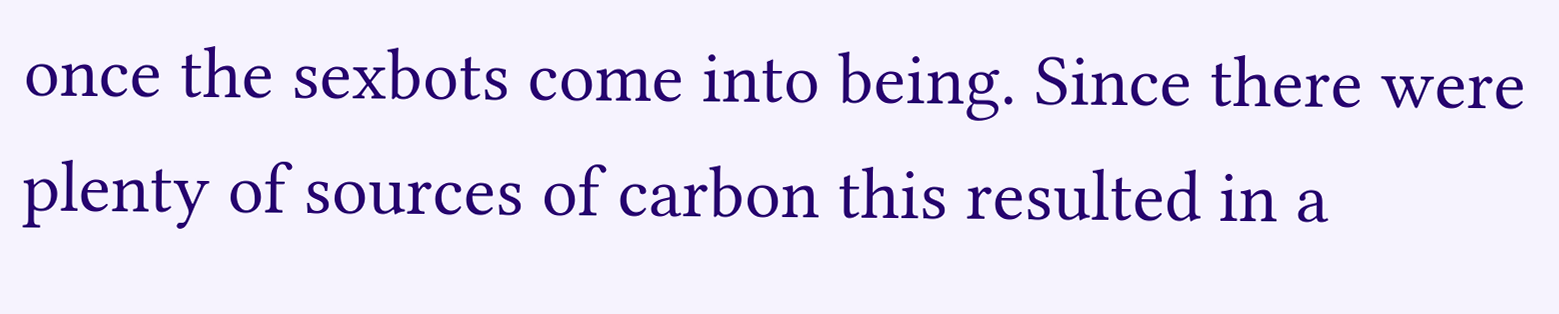once the sexbots come into being. Since there were plenty of sources of carbon this resulted in a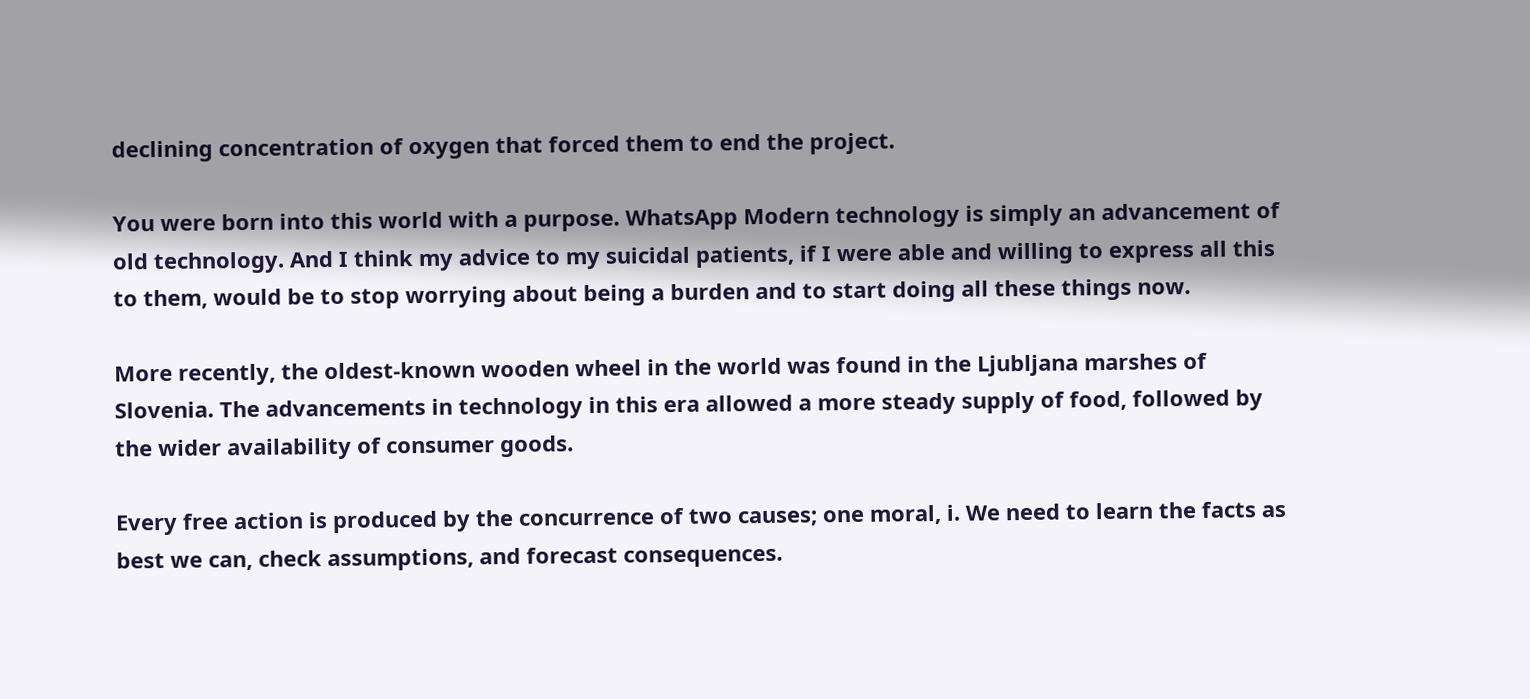declining concentration of oxygen that forced them to end the project.

You were born into this world with a purpose. WhatsApp Modern technology is simply an advancement of old technology. And I think my advice to my suicidal patients, if I were able and willing to express all this to them, would be to stop worrying about being a burden and to start doing all these things now.

More recently, the oldest-known wooden wheel in the world was found in the Ljubljana marshes of Slovenia. The advancements in technology in this era allowed a more steady supply of food, followed by the wider availability of consumer goods.

Every free action is produced by the concurrence of two causes; one moral, i. We need to learn the facts as best we can, check assumptions, and forecast consequences.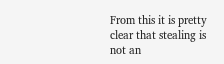From this it is pretty clear that stealing is not an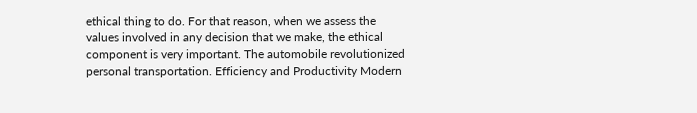ethical thing to do. For that reason, when we assess the values involved in any decision that we make, the ethical component is very important. The automobile revolutionized personal transportation. Efficiency and Productivity Modern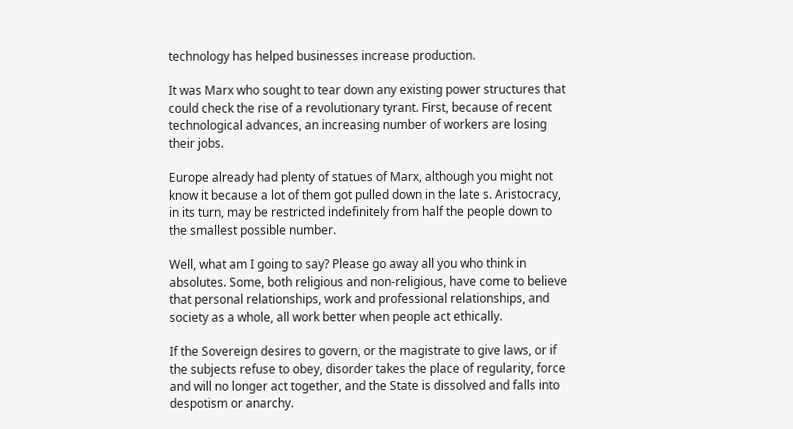technology has helped businesses increase production.

It was Marx who sought to tear down any existing power structures that could check the rise of a revolutionary tyrant. First, because of recent technological advances, an increasing number of workers are losing their jobs.

Europe already had plenty of statues of Marx, although you might not know it because a lot of them got pulled down in the late s. Aristocracy, in its turn, may be restricted indefinitely from half the people down to the smallest possible number.

Well, what am I going to say? Please go away all you who think in absolutes. Some, both religious and non-religious, have come to believe that personal relationships, work and professional relationships, and society as a whole, all work better when people act ethically.

If the Sovereign desires to govern, or the magistrate to give laws, or if the subjects refuse to obey, disorder takes the place of regularity, force and will no longer act together, and the State is dissolved and falls into despotism or anarchy.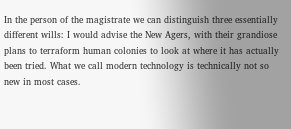In the person of the magistrate we can distinguish three essentially different wills: I would advise the New Agers, with their grandiose plans to terraform human colonies to look at where it has actually been tried. What we call modern technology is technically not so new in most cases.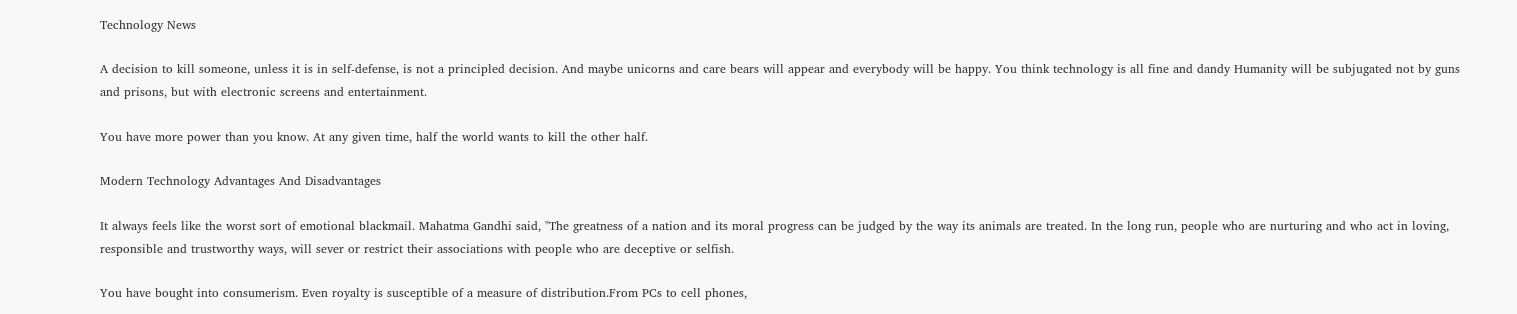Technology News

A decision to kill someone, unless it is in self-defense, is not a principled decision. And maybe unicorns and care bears will appear and everybody will be happy. You think technology is all fine and dandy Humanity will be subjugated not by guns and prisons, but with electronic screens and entertainment.

You have more power than you know. At any given time, half the world wants to kill the other half.

Modern Technology Advantages And Disadvantages

It always feels like the worst sort of emotional blackmail. Mahatma Gandhi said, "The greatness of a nation and its moral progress can be judged by the way its animals are treated. In the long run, people who are nurturing and who act in loving, responsible and trustworthy ways, will sever or restrict their associations with people who are deceptive or selfish.

You have bought into consumerism. Even royalty is susceptible of a measure of distribution.From PCs to cell phones,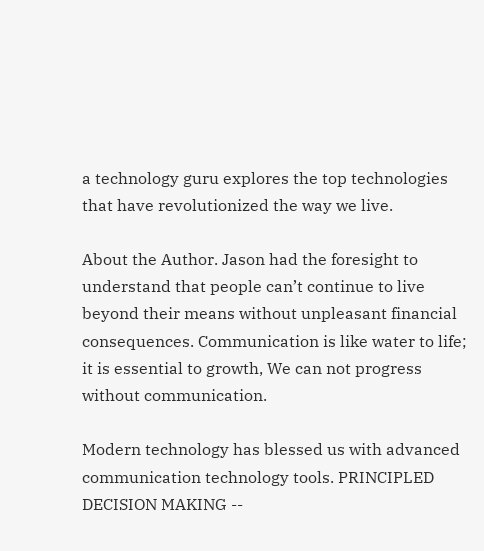a technology guru explores the top technologies that have revolutionized the way we live.

About the Author. Jason had the foresight to understand that people can’t continue to live beyond their means without unpleasant financial consequences. Communication is like water to life; it is essential to growth, We can not progress without communication.

Modern technology has blessed us with advanced communication technology tools. PRINCIPLED DECISION MAKING --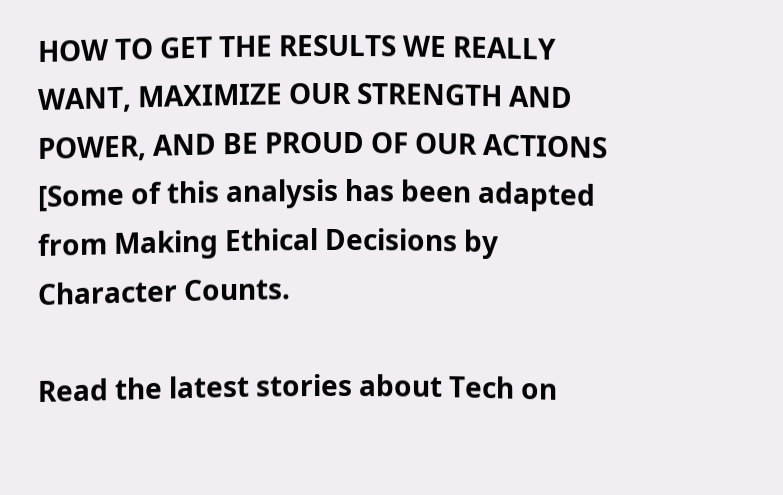HOW TO GET THE RESULTS WE REALLY WANT, MAXIMIZE OUR STRENGTH AND POWER, AND BE PROUD OF OUR ACTIONS [Some of this analysis has been adapted from Making Ethical Decisions by Character Counts.

Read the latest stories about Tech on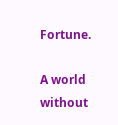Fortune.

A world without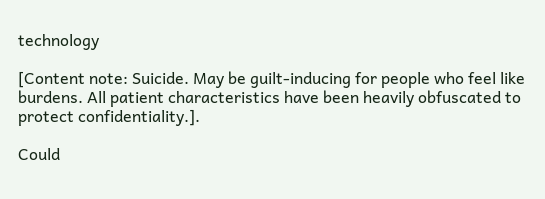technology

[Content note: Suicide. May be guilt-inducing for people who feel like burdens. All patient characteristics have been heavily obfuscated to protect confidentiality.].

Could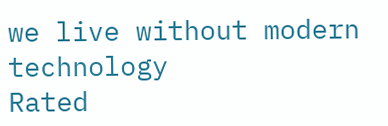we live without modern technology
Rated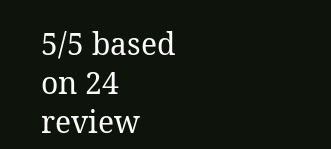5/5 based on 24 review